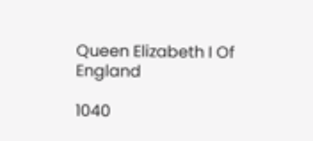Queen Elizabeth I Of England

1040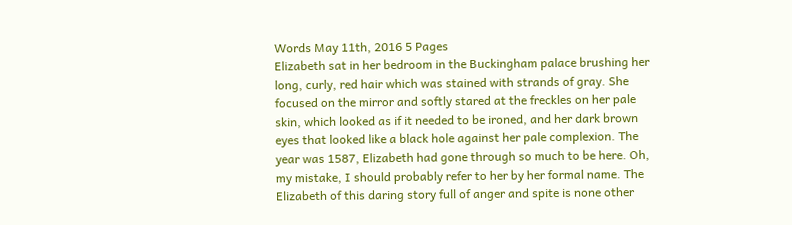Words May 11th, 2016 5 Pages
Elizabeth sat in her bedroom in the Buckingham palace brushing her long, curly, red hair which was stained with strands of gray. She focused on the mirror and softly stared at the freckles on her pale skin, which looked as if it needed to be ironed, and her dark brown eyes that looked like a black hole against her pale complexion. The year was 1587, Elizabeth had gone through so much to be here. Oh, my mistake, I should probably refer to her by her formal name. The Elizabeth of this daring story full of anger and spite is none other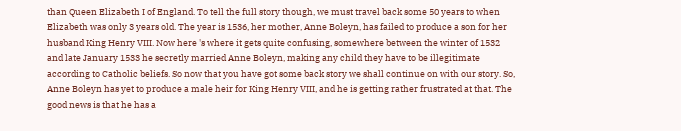than Queen Elizabeth I of England. To tell the full story though, we must travel back some 50 years to when Elizabeth was only 3 years old. The year is 1536, her mother, Anne Boleyn, has failed to produce a son for her husband King Henry VIII. Now here 's where it gets quite confusing, somewhere between the winter of 1532 and late January 1533 he secretly married Anne Boleyn, making any child they have to be illegitimate according to Catholic beliefs. So now that you have got some back story we shall continue on with our story. So, Anne Boleyn has yet to produce a male heir for King Henry VIII, and he is getting rather frustrated at that. The good news is that he has a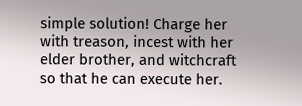simple solution! Charge her with treason, incest with her elder brother, and witchcraft so that he can execute her.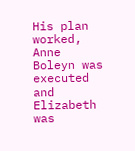His plan worked, Anne Boleyn was executed and Elizabeth was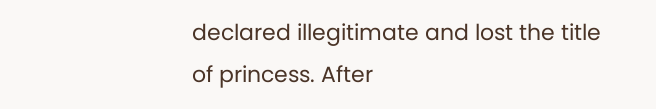declared illegitimate and lost the title of princess. After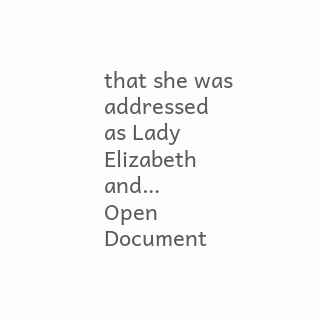that she was addressed as Lady Elizabeth and…
Open Document